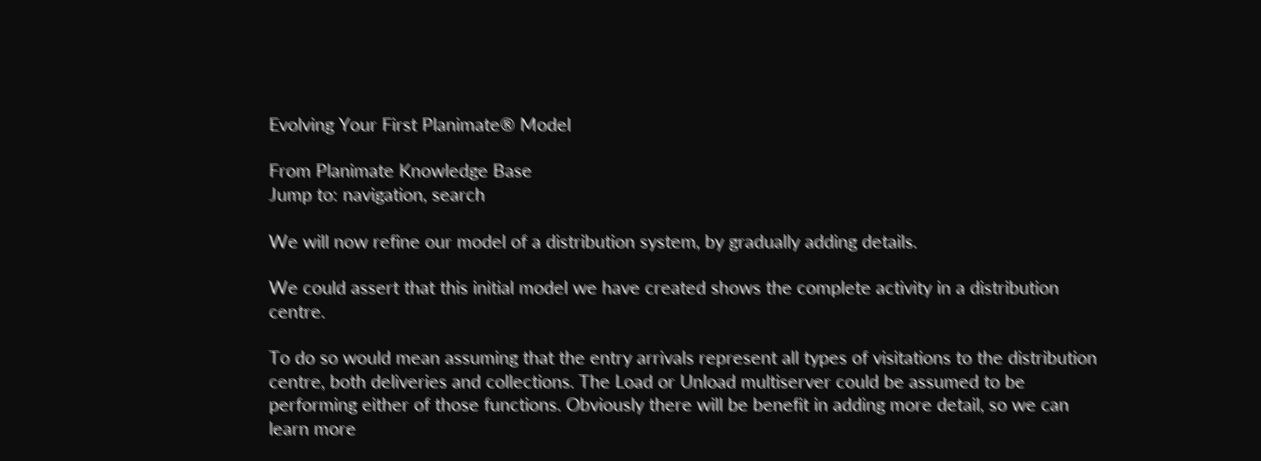Evolving Your First Planimate® Model

From Planimate Knowledge Base
Jump to: navigation, search

We will now refine our model of a distribution system, by gradually adding details.

We could assert that this initial model we have created shows the complete activity in a distribution centre.

To do so would mean assuming that the entry arrivals represent all types of visitations to the distribution centre, both deliveries and collections. The Load or Unload multiserver could be assumed to be performing either of those functions. Obviously there will be benefit in adding more detail, so we can learn more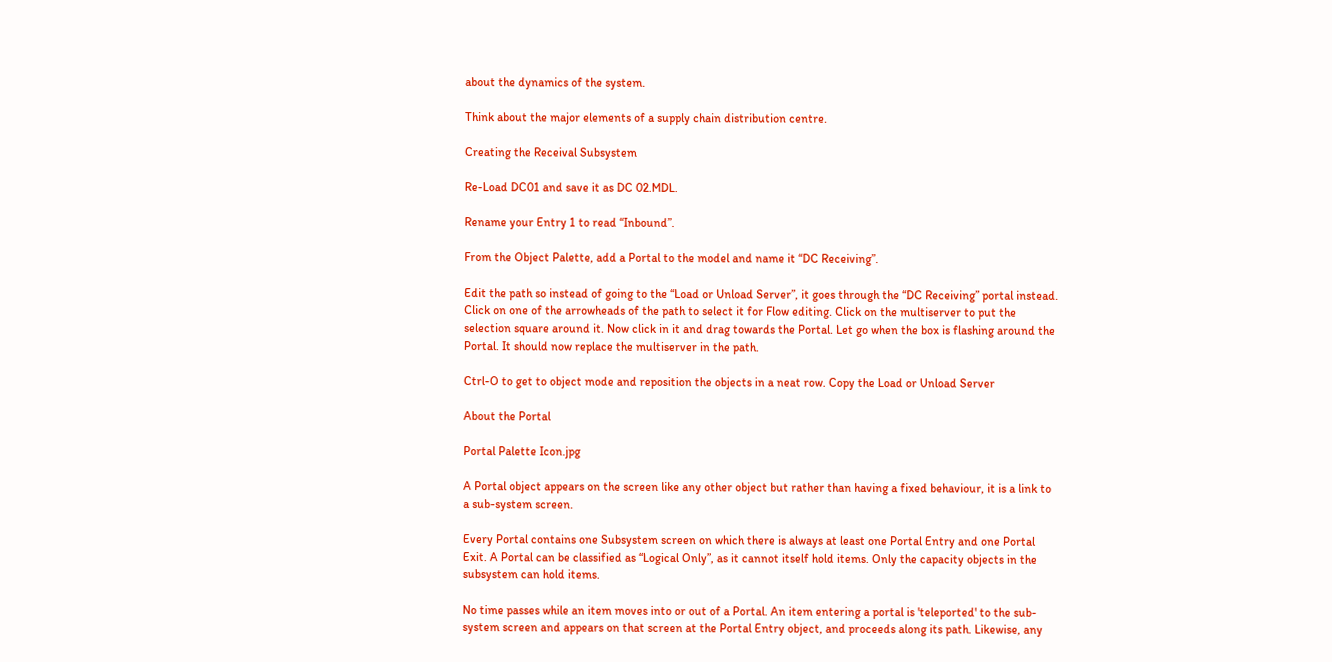about the dynamics of the system.

Think about the major elements of a supply chain distribution centre.

Creating the Receival Subsystem

Re-Load DC01 and save it as DC 02.MDL.

Rename your Entry 1 to read “Inbound”.

From the Object Palette, add a Portal to the model and name it “DC Receiving”.

Edit the path so instead of going to the “Load or Unload Server”, it goes through the “DC Receiving” portal instead. Click on one of the arrowheads of the path to select it for Flow editing. Click on the multiserver to put the selection square around it. Now click in it and drag towards the Portal. Let go when the box is flashing around the Portal. It should now replace the multiserver in the path.

Ctrl-O to get to object mode and reposition the objects in a neat row. Copy the Load or Unload Server

About the Portal

Portal Palette Icon.jpg

A Portal object appears on the screen like any other object but rather than having a fixed behaviour, it is a link to a sub-system screen.

Every Portal contains one Subsystem screen on which there is always at least one Portal Entry and one Portal Exit. A Portal can be classified as “Logical Only”, as it cannot itself hold items. Only the capacity objects in the subsystem can hold items.

No time passes while an item moves into or out of a Portal. An item entering a portal is 'teleported' to the sub-system screen and appears on that screen at the Portal Entry object, and proceeds along its path. Likewise, any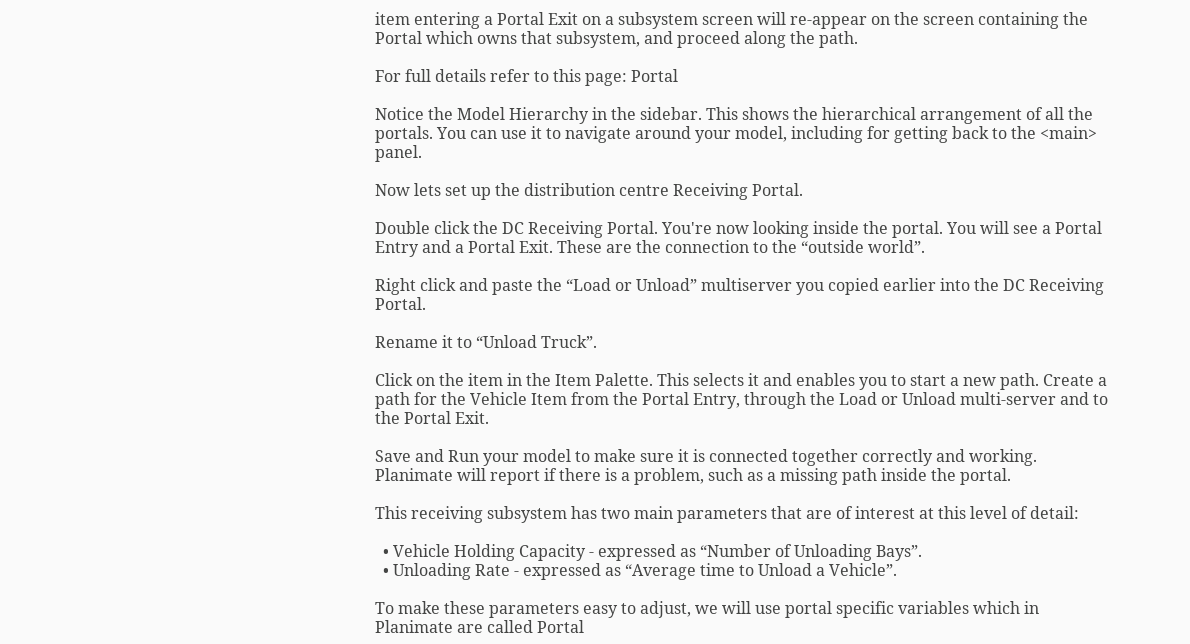item entering a Portal Exit on a subsystem screen will re-appear on the screen containing the Portal which owns that subsystem, and proceed along the path.

For full details refer to this page: Portal

Notice the Model Hierarchy in the sidebar. This shows the hierarchical arrangement of all the portals. You can use it to navigate around your model, including for getting back to the <main> panel.

Now lets set up the distribution centre Receiving Portal.

Double click the DC Receiving Portal. You're now looking inside the portal. You will see a Portal Entry and a Portal Exit. These are the connection to the “outside world”.

Right click and paste the “Load or Unload” multiserver you copied earlier into the DC Receiving Portal.

Rename it to “Unload Truck”.

Click on the item in the Item Palette. This selects it and enables you to start a new path. Create a path for the Vehicle Item from the Portal Entry, through the Load or Unload multi-server and to the Portal Exit.

Save and Run your model to make sure it is connected together correctly and working. Planimate will report if there is a problem, such as a missing path inside the portal.

This receiving subsystem has two main parameters that are of interest at this level of detail:

  • Vehicle Holding Capacity - expressed as “Number of Unloading Bays”.
  • Unloading Rate - expressed as “Average time to Unload a Vehicle”.

To make these parameters easy to adjust, we will use portal specific variables which in Planimate are called Portal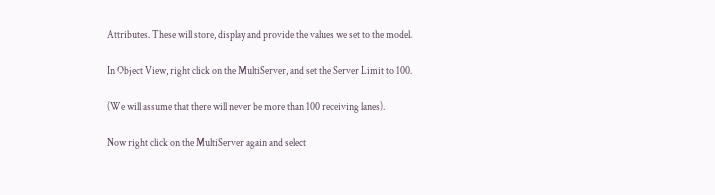Attributes. These will store, display and provide the values we set to the model.

In Object View, right click on the MultiServer, and set the Server Limit to 100.

(We will assume that there will never be more than 100 receiving lanes).

Now right click on the MultiServer again and select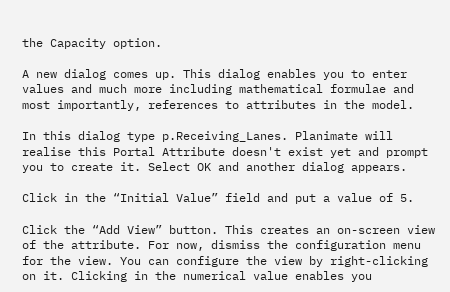the Capacity option.

A new dialog comes up. This dialog enables you to enter values and much more including mathematical formulae and most importantly, references to attributes in the model.

In this dialog type p.Receiving_Lanes. Planimate will realise this Portal Attribute doesn't exist yet and prompt you to create it. Select OK and another dialog appears.

Click in the “Initial Value” field and put a value of 5.

Click the “Add View” button. This creates an on-screen view of the attribute. For now, dismiss the configuration menu for the view. You can configure the view by right-clicking on it. Clicking in the numerical value enables you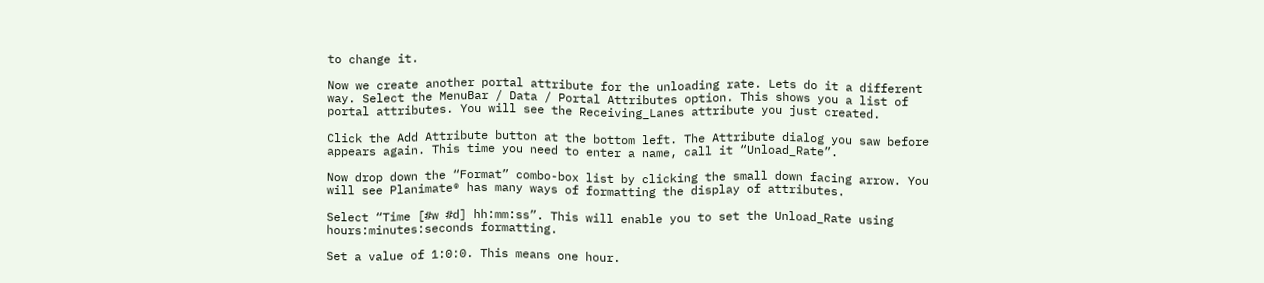to change it.

Now we create another portal attribute for the unloading rate. Lets do it a different way. Select the MenuBar / Data / Portal Attributes option. This shows you a list of portal attributes. You will see the Receiving_Lanes attribute you just created.

Click the Add Attribute button at the bottom left. The Attribute dialog you saw before appears again. This time you need to enter a name, call it “Unload_Rate”.

Now drop down the “Format” combo-box list by clicking the small down facing arrow. You will see Planimate® has many ways of formatting the display of attributes.

Select “Time [#w #d] hh:mm:ss”. This will enable you to set the Unload_Rate using hours:minutes:seconds formatting.

Set a value of 1:0:0. This means one hour.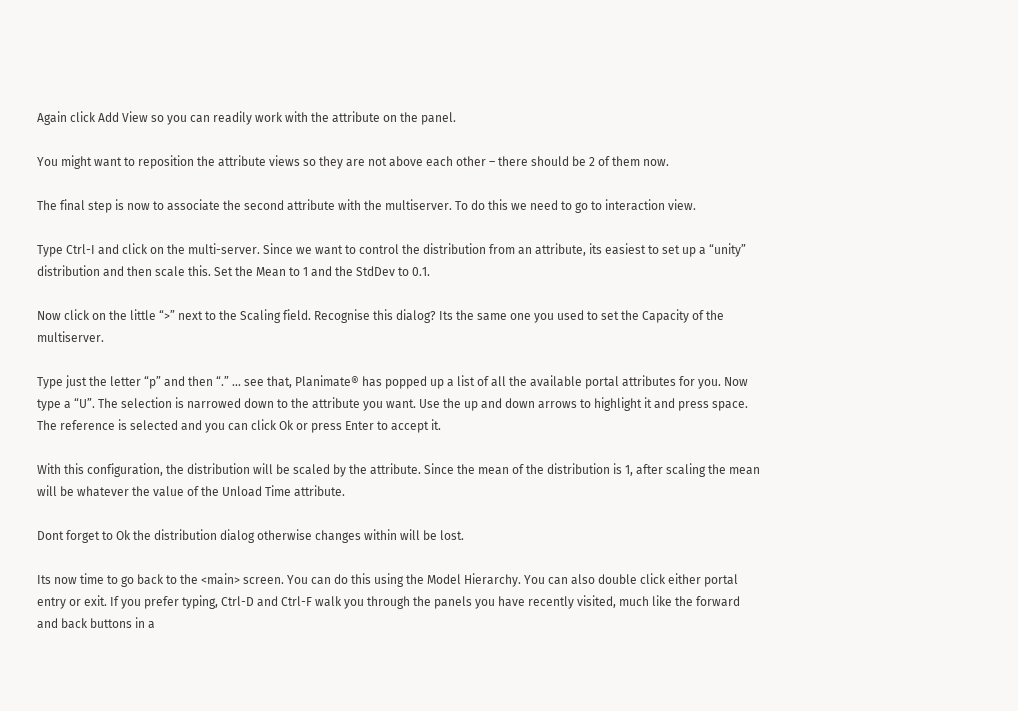Again click Add View so you can readily work with the attribute on the panel.

You might want to reposition the attribute views so they are not above each other – there should be 2 of them now.

The final step is now to associate the second attribute with the multiserver. To do this we need to go to interaction view.

Type Ctrl-I and click on the multi-server. Since we want to control the distribution from an attribute, its easiest to set up a “unity” distribution and then scale this. Set the Mean to 1 and the StdDev to 0.1.

Now click on the little “>” next to the Scaling field. Recognise this dialog? Its the same one you used to set the Capacity of the multiserver.

Type just the letter “p” and then “.” ... see that, Planimate® has popped up a list of all the available portal attributes for you. Now type a “U”. The selection is narrowed down to the attribute you want. Use the up and down arrows to highlight it and press space. The reference is selected and you can click Ok or press Enter to accept it.

With this configuration, the distribution will be scaled by the attribute. Since the mean of the distribution is 1, after scaling the mean will be whatever the value of the Unload Time attribute.

Dont forget to Ok the distribution dialog otherwise changes within will be lost.

Its now time to go back to the <main> screen. You can do this using the Model Hierarchy. You can also double click either portal entry or exit. If you prefer typing, Ctrl-D and Ctrl-F walk you through the panels you have recently visited, much like the forward and back buttons in a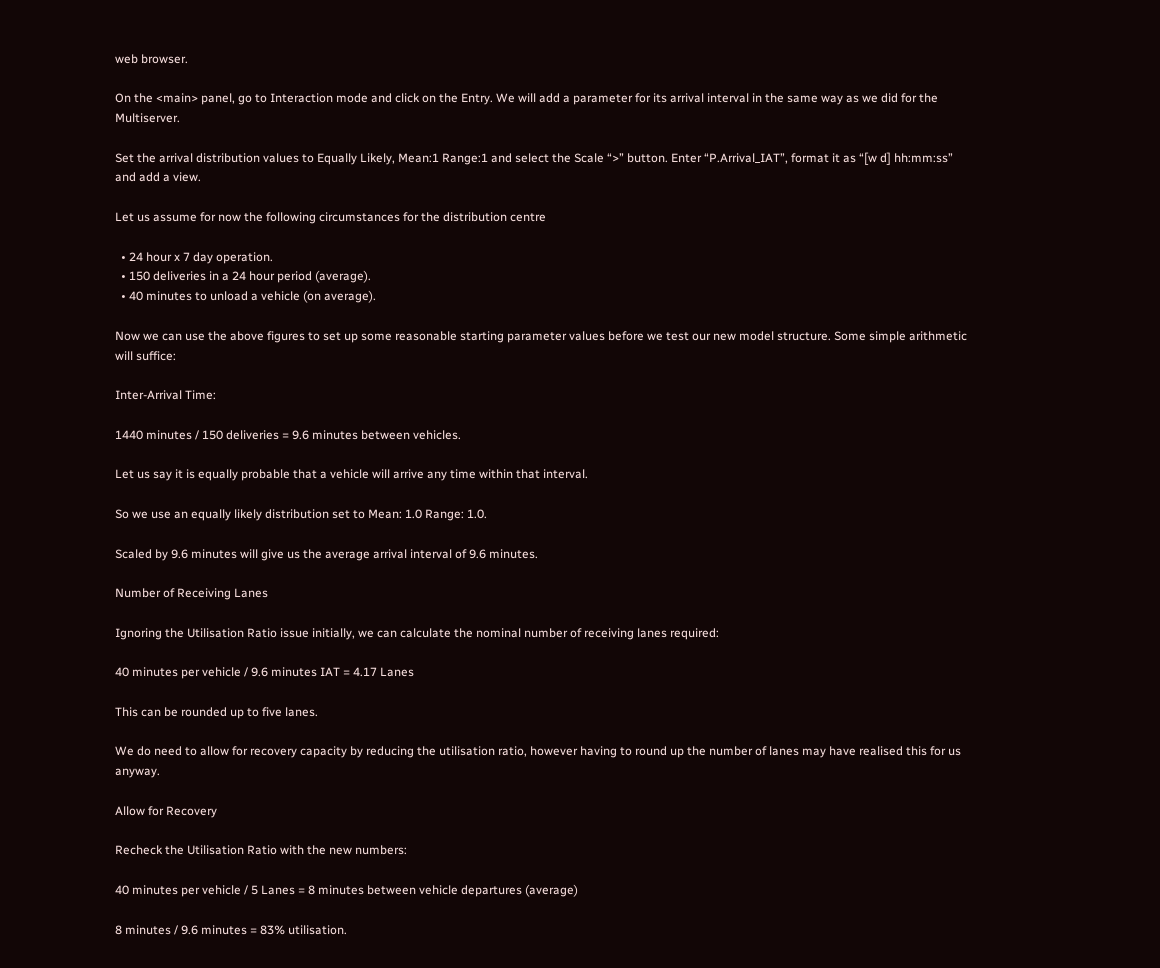web browser.

On the <main> panel, go to Interaction mode and click on the Entry. We will add a parameter for its arrival interval in the same way as we did for the Multiserver.

Set the arrival distribution values to Equally Likely, Mean:1 Range:1 and select the Scale “>” button. Enter “P.Arrival_IAT”, format it as “[w d] hh:mm:ss” and add a view.

Let us assume for now the following circumstances for the distribution centre

  • 24 hour x 7 day operation.
  • 150 deliveries in a 24 hour period (average).
  • 40 minutes to unload a vehicle (on average).

Now we can use the above figures to set up some reasonable starting parameter values before we test our new model structure. Some simple arithmetic will suffice:

Inter-Arrival Time:

1440 minutes / 150 deliveries = 9.6 minutes between vehicles.

Let us say it is equally probable that a vehicle will arrive any time within that interval.

So we use an equally likely distribution set to Mean: 1.0 Range: 1.0.

Scaled by 9.6 minutes will give us the average arrival interval of 9.6 minutes.

Number of Receiving Lanes

Ignoring the Utilisation Ratio issue initially, we can calculate the nominal number of receiving lanes required:

40 minutes per vehicle / 9.6 minutes IAT = 4.17 Lanes

This can be rounded up to five lanes.

We do need to allow for recovery capacity by reducing the utilisation ratio, however having to round up the number of lanes may have realised this for us anyway.

Allow for Recovery

Recheck the Utilisation Ratio with the new numbers:

40 minutes per vehicle / 5 Lanes = 8 minutes between vehicle departures (average)

8 minutes / 9.6 minutes = 83% utilisation.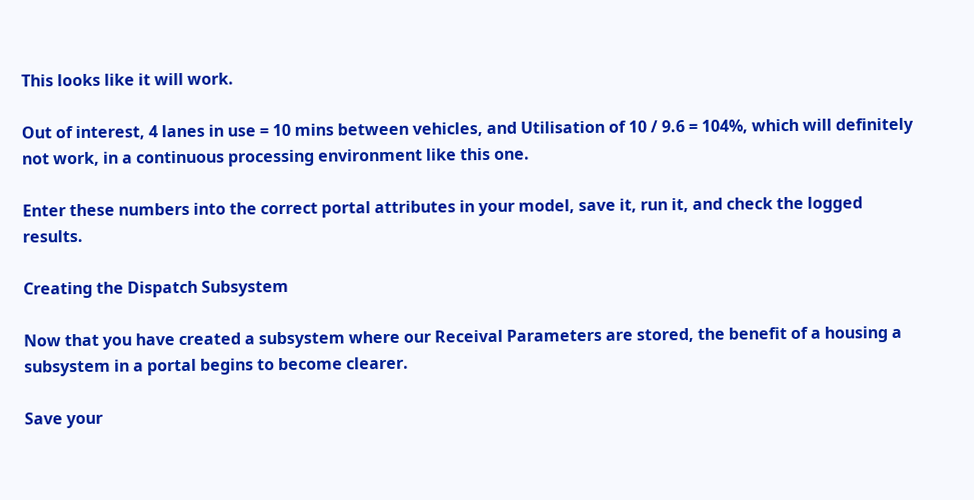This looks like it will work.

Out of interest, 4 lanes in use = 10 mins between vehicles, and Utilisation of 10 / 9.6 = 104%, which will definitely not work, in a continuous processing environment like this one.

Enter these numbers into the correct portal attributes in your model, save it, run it, and check the logged results.

Creating the Dispatch Subsystem

Now that you have created a subsystem where our Receival Parameters are stored, the benefit of a housing a subsystem in a portal begins to become clearer.

Save your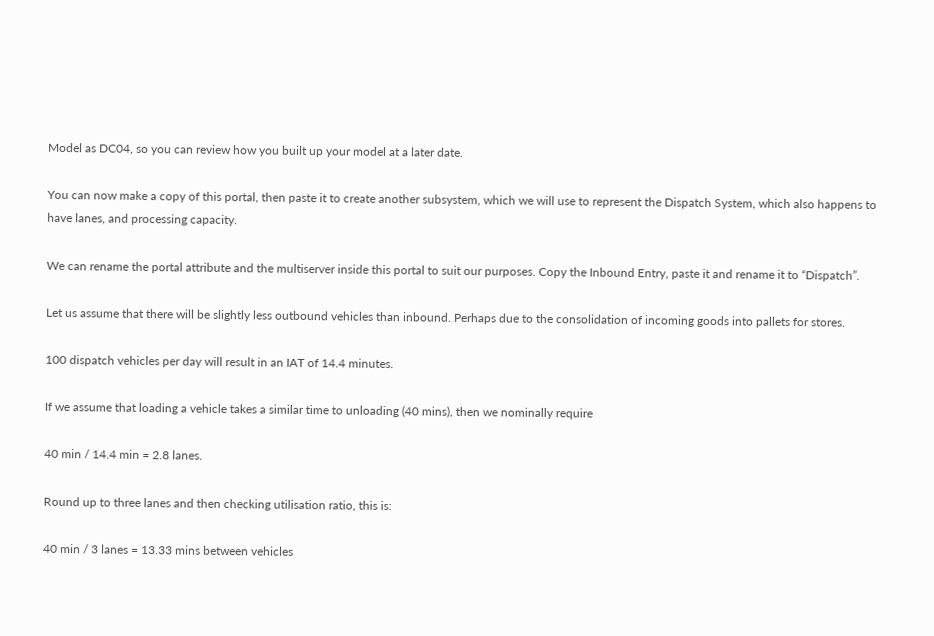Model as DC04, so you can review how you built up your model at a later date.

You can now make a copy of this portal, then paste it to create another subsystem, which we will use to represent the Dispatch System, which also happens to have lanes, and processing capacity.

We can rename the portal attribute and the multiserver inside this portal to suit our purposes. Copy the Inbound Entry, paste it and rename it to “Dispatch”.

Let us assume that there will be slightly less outbound vehicles than inbound. Perhaps due to the consolidation of incoming goods into pallets for stores.

100 dispatch vehicles per day will result in an IAT of 14.4 minutes.

If we assume that loading a vehicle takes a similar time to unloading (40 mins), then we nominally require

40 min / 14.4 min = 2.8 lanes.

Round up to three lanes and then checking utilisation ratio, this is:

40 min / 3 lanes = 13.33 mins between vehicles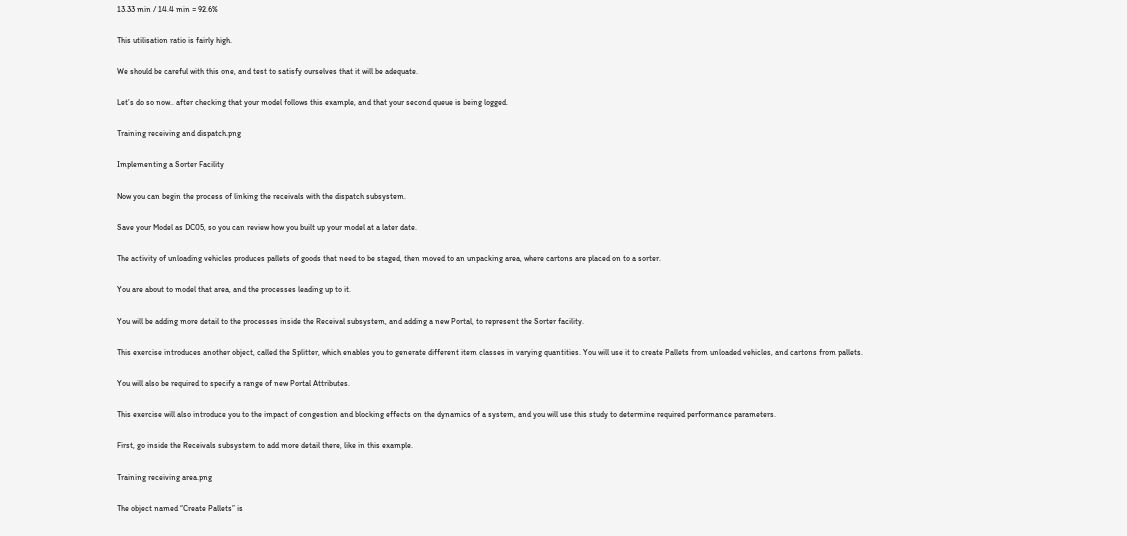13.33 min / 14.4 min = 92.6%

This utilisation ratio is fairly high.

We should be careful with this one, and test to satisfy ourselves that it will be adequate.

Let’s do so now.. after checking that your model follows this example, and that your second queue is being logged.

Training receiving and dispatch.png

Implementing a Sorter Facility

Now you can begin the process of linking the receivals with the dispatch subsystem.

Save your Model as DC05, so you can review how you built up your model at a later date.

The activity of unloading vehicles produces pallets of goods that need to be staged, then moved to an unpacking area, where cartons are placed on to a sorter.

You are about to model that area, and the processes leading up to it.

You will be adding more detail to the processes inside the Receival subsystem, and adding a new Portal, to represent the Sorter facility.

This exercise introduces another object, called the Splitter, which enables you to generate different item classes in varying quantities. You will use it to create Pallets from unloaded vehicles, and cartons from pallets.

You will also be required to specify a range of new Portal Attributes.

This exercise will also introduce you to the impact of congestion and blocking effects on the dynamics of a system, and you will use this study to determine required performance parameters.

First, go inside the Receivals subsystem to add more detail there, like in this example.

Training receiving area.png

The object named “Create Pallets” is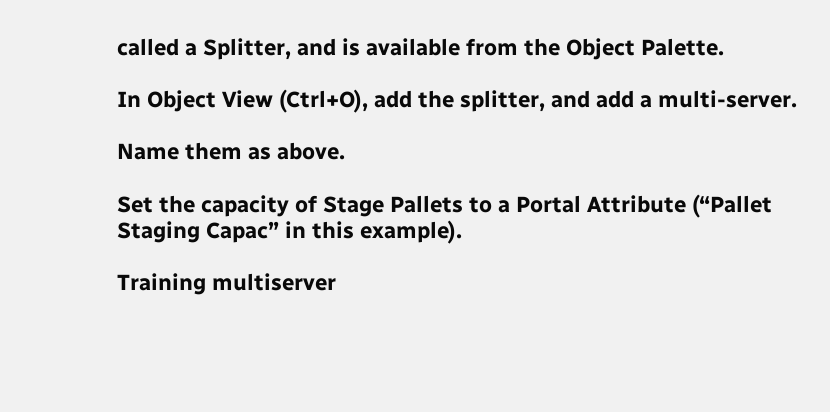called a Splitter, and is available from the Object Palette.

In Object View (Ctrl+O), add the splitter, and add a multi-server.

Name them as above.

Set the capacity of Stage Pallets to a Portal Attribute (“Pallet Staging Capac” in this example).

Training multiserver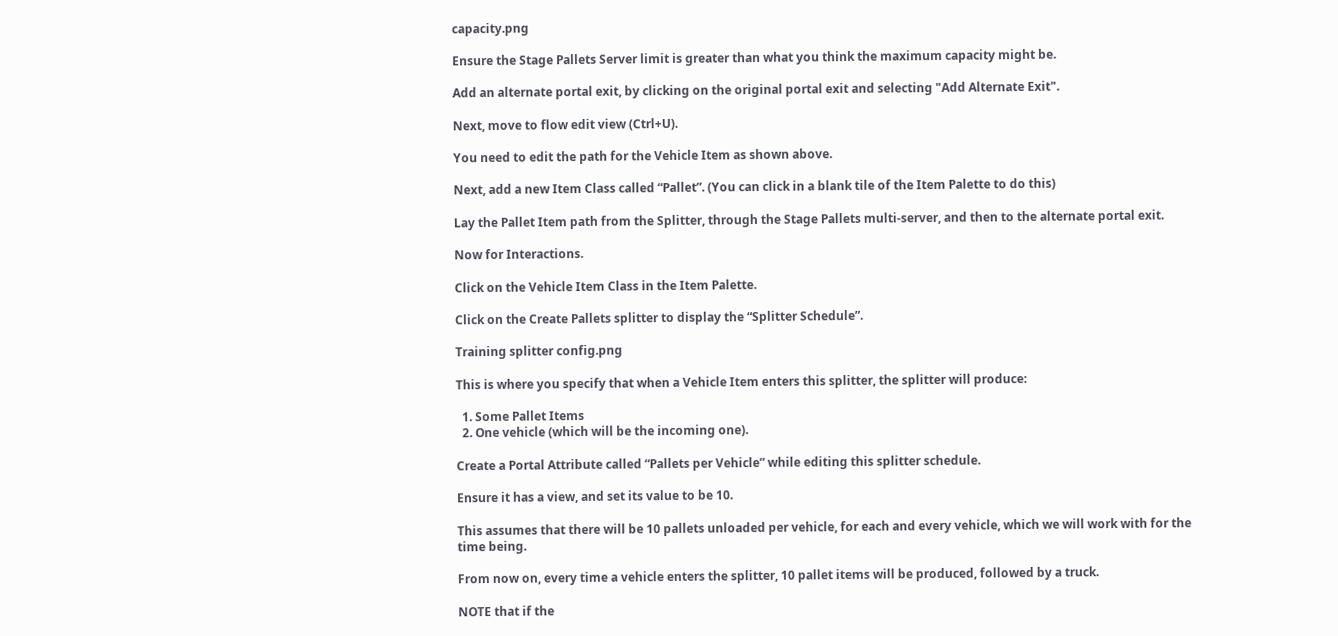capacity.png

Ensure the Stage Pallets Server limit is greater than what you think the maximum capacity might be.

Add an alternate portal exit, by clicking on the original portal exit and selecting "Add Alternate Exit".

Next, move to flow edit view (Ctrl+U).

You need to edit the path for the Vehicle Item as shown above.

Next, add a new Item Class called “Pallet”. (You can click in a blank tile of the Item Palette to do this)

Lay the Pallet Item path from the Splitter, through the Stage Pallets multi-server, and then to the alternate portal exit.

Now for Interactions.

Click on the Vehicle Item Class in the Item Palette.

Click on the Create Pallets splitter to display the “Splitter Schedule”.

Training splitter config.png

This is where you specify that when a Vehicle Item enters this splitter, the splitter will produce:

  1. Some Pallet Items
  2. One vehicle (which will be the incoming one).

Create a Portal Attribute called “Pallets per Vehicle” while editing this splitter schedule.

Ensure it has a view, and set its value to be 10.

This assumes that there will be 10 pallets unloaded per vehicle, for each and every vehicle, which we will work with for the time being.

From now on, every time a vehicle enters the splitter, 10 pallet items will be produced, followed by a truck.

NOTE that if the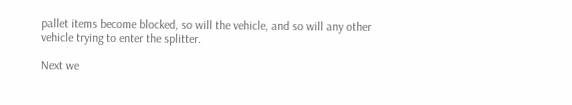pallet items become blocked, so will the vehicle, and so will any other vehicle trying to enter the splitter.

Next we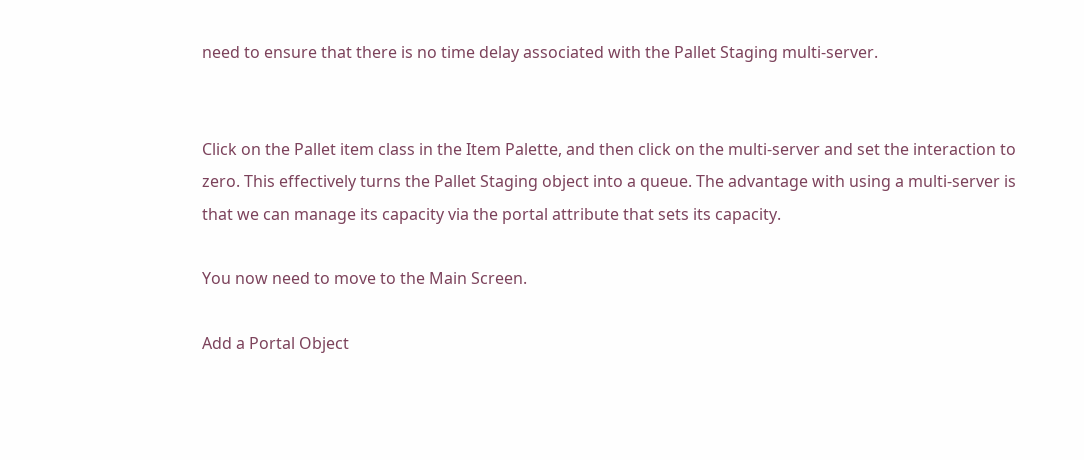need to ensure that there is no time delay associated with the Pallet Staging multi-server.


Click on the Pallet item class in the Item Palette, and then click on the multi-server and set the interaction to zero. This effectively turns the Pallet Staging object into a queue. The advantage with using a multi-server is that we can manage its capacity via the portal attribute that sets its capacity.

You now need to move to the Main Screen.

Add a Portal Object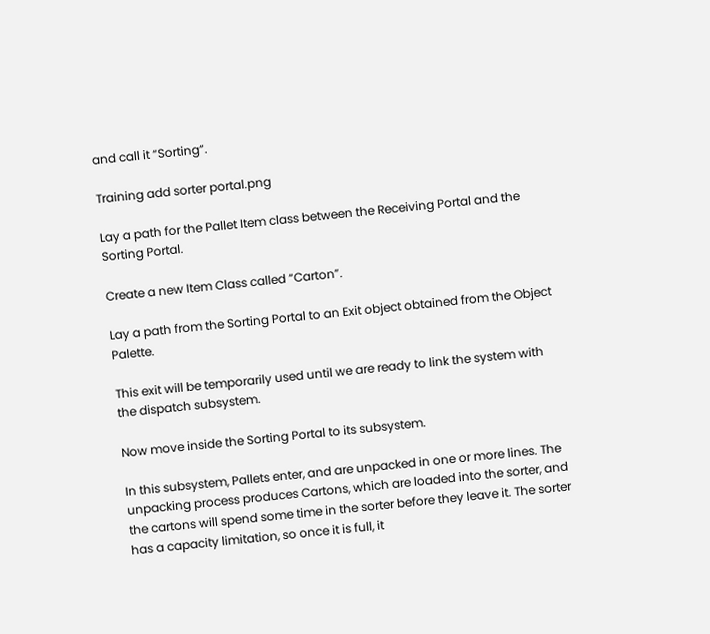and call it “Sorting”.

Training add sorter portal.png

Lay a path for the Pallet Item class between the Receiving Portal and the Sorting Portal.

Create a new Item Class called “Carton”.

Lay a path from the Sorting Portal to an Exit object obtained from the Object Palette.

This exit will be temporarily used until we are ready to link the system with the dispatch subsystem.

Now move inside the Sorting Portal to its subsystem.

In this subsystem, Pallets enter, and are unpacked in one or more lines. The unpacking process produces Cartons, which are loaded into the sorter, and the cartons will spend some time in the sorter before they leave it. The sorter has a capacity limitation, so once it is full, it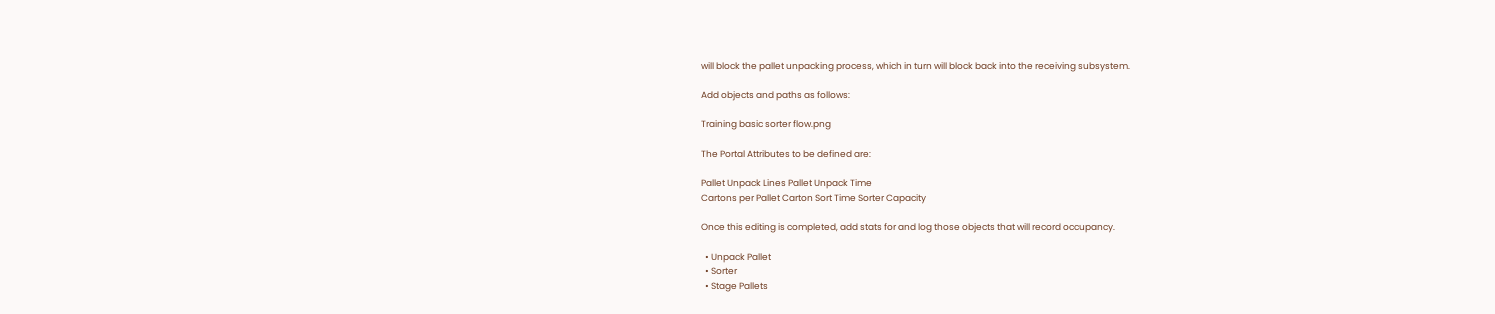will block the pallet unpacking process, which in turn will block back into the receiving subsystem.

Add objects and paths as follows:

Training basic sorter flow.png

The Portal Attributes to be defined are:

Pallet Unpack Lines Pallet Unpack Time
Cartons per Pallet Carton Sort Time Sorter Capacity

Once this editing is completed, add stats for and log those objects that will record occupancy.

  • Unpack Pallet
  • Sorter
  • Stage Pallets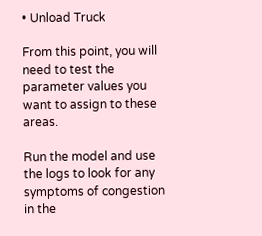• Unload Truck

From this point, you will need to test the parameter values you want to assign to these areas.

Run the model and use the logs to look for any symptoms of congestion in the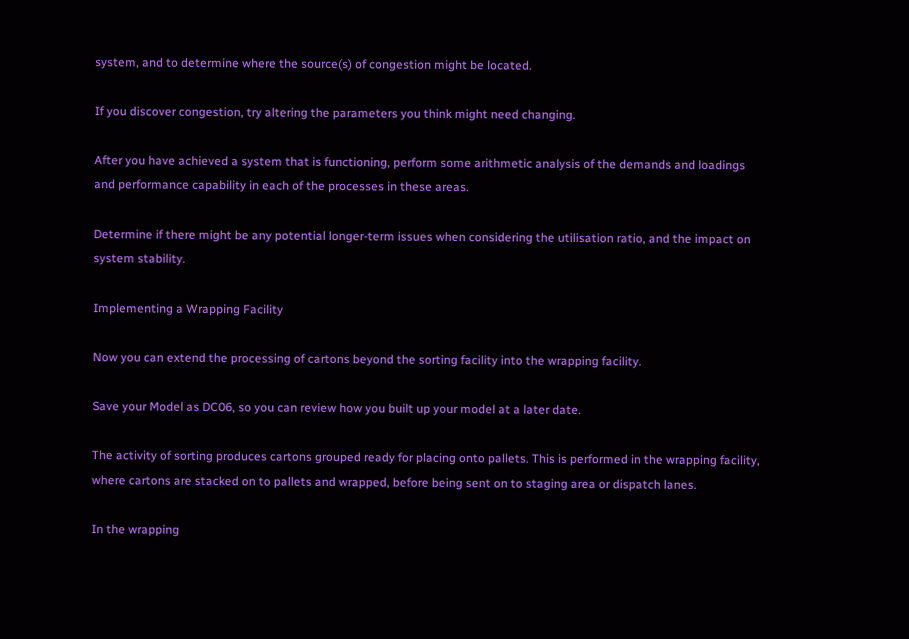system, and to determine where the source(s) of congestion might be located.

If you discover congestion, try altering the parameters you think might need changing.

After you have achieved a system that is functioning, perform some arithmetic analysis of the demands and loadings and performance capability in each of the processes in these areas.

Determine if there might be any potential longer-term issues when considering the utilisation ratio, and the impact on system stability.

Implementing a Wrapping Facility

Now you can extend the processing of cartons beyond the sorting facility into the wrapping facility.

Save your Model as DC06, so you can review how you built up your model at a later date.

The activity of sorting produces cartons grouped ready for placing onto pallets. This is performed in the wrapping facility, where cartons are stacked on to pallets and wrapped, before being sent on to staging area or dispatch lanes.

In the wrapping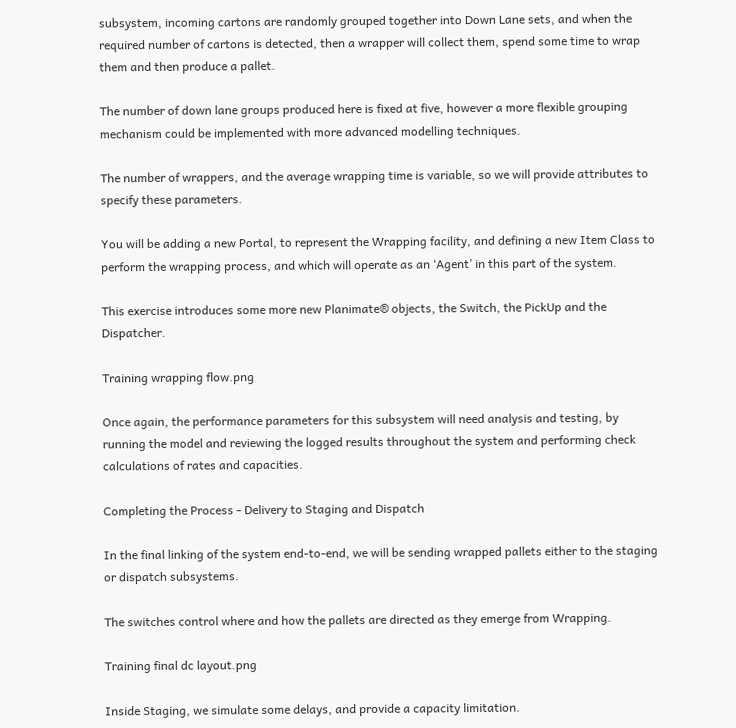subsystem, incoming cartons are randomly grouped together into Down Lane sets, and when the required number of cartons is detected, then a wrapper will collect them, spend some time to wrap them and then produce a pallet.

The number of down lane groups produced here is fixed at five, however a more flexible grouping mechanism could be implemented with more advanced modelling techniques.

The number of wrappers, and the average wrapping time is variable, so we will provide attributes to specify these parameters.

You will be adding a new Portal, to represent the Wrapping facility, and defining a new Item Class to perform the wrapping process, and which will operate as an ‘Agent’ in this part of the system.

This exercise introduces some more new Planimate® objects, the Switch, the PickUp and the Dispatcher.

Training wrapping flow.png

Once again, the performance parameters for this subsystem will need analysis and testing, by running the model and reviewing the logged results throughout the system and performing check calculations of rates and capacities.

Completing the Process - Delivery to Staging and Dispatch

In the final linking of the system end-to-end, we will be sending wrapped pallets either to the staging or dispatch subsystems.

The switches control where and how the pallets are directed as they emerge from Wrapping.

Training final dc layout.png

Inside Staging, we simulate some delays, and provide a capacity limitation.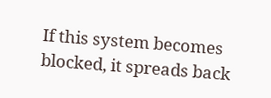If this system becomes blocked, it spreads back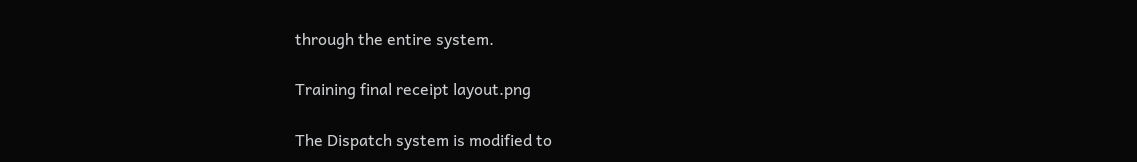through the entire system.

Training final receipt layout.png

The Dispatch system is modified to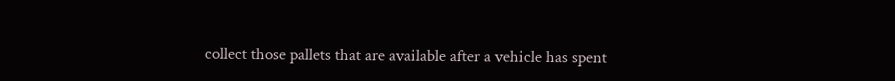collect those pallets that are available after a vehicle has spent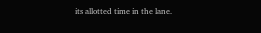its allotted time in the lane.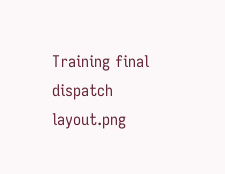Training final dispatch layout.png